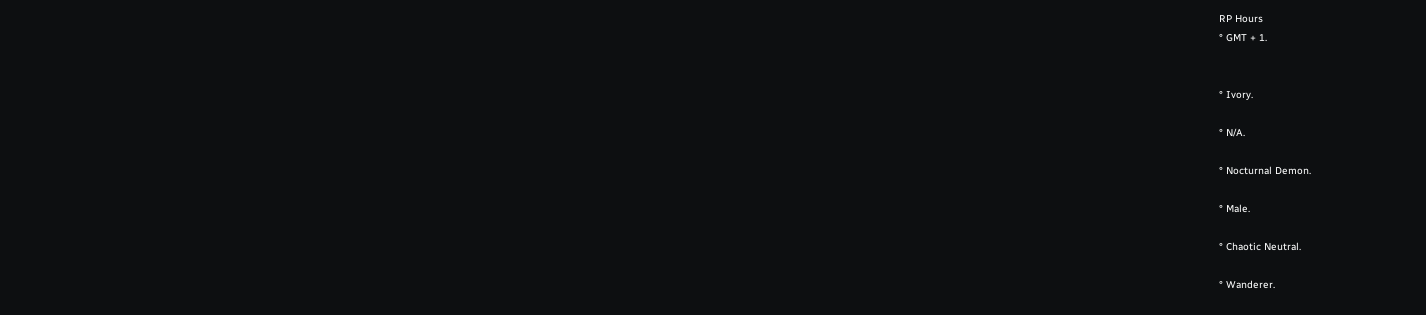RP Hours
° GMT + 1.


° Ivory.

° N/A.

° Nocturnal Demon.

° Male.

° Chaotic Neutral.

° Wanderer.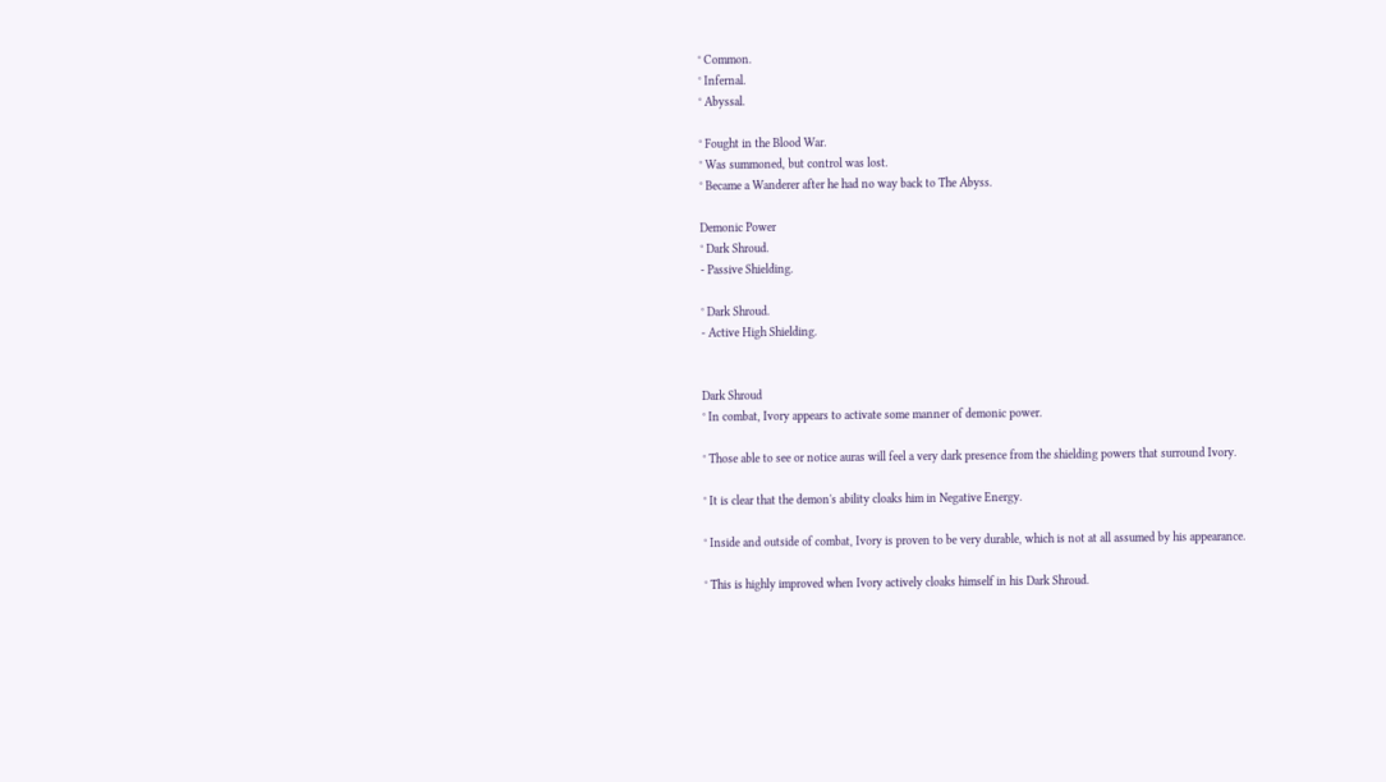° Common.
° Infernal.
° Abyssal.

° Fought in the Blood War.
° Was summoned, but control was lost.
° Became a Wanderer after he had no way back to The Abyss.

Demonic Power
° Dark Shroud.
- Passive Shielding.

° Dark Shroud.
- Active High Shielding.


Dark Shroud
° In combat, Ivory appears to activate some manner of demonic power.

° Those able to see or notice auras will feel a very dark presence from the shielding powers that surround Ivory.

° It is clear that the demon's ability cloaks him in Negative Energy.

° Inside and outside of combat, Ivory is proven to be very durable, which is not at all assumed by his appearance.

° This is highly improved when Ivory actively cloaks himself in his Dark Shroud.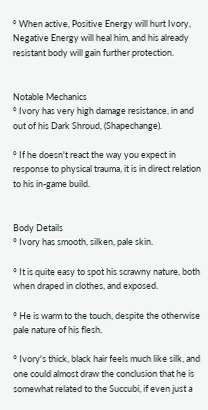° When active, Positive Energy will hurt Ivory, Negative Energy will heal him, and his already resistant body will gain further protection.


Notable Mechanics
° Ivory has very high damage resistance, in and out of his Dark Shroud, (Shapechange).

° If he doesn't react the way you expect in response to physical trauma, it is in direct relation to his in-game build.


Body Details
° Ivory has smooth, silken, pale skin.

° It is quite easy to spot his scrawny nature, both when draped in clothes, and exposed.

° He is warm to the touch, despite the otherwise pale nature of his flesh.

° Ivory's thick, black hair feels much like silk, and one could almost draw the conclusion that he is somewhat related to the Succubi, if even just a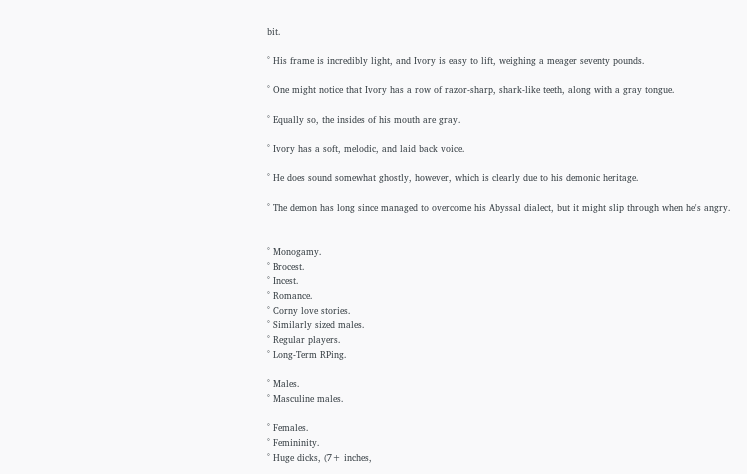bit.

° His frame is incredibly light, and Ivory is easy to lift, weighing a meager seventy pounds.

° One might notice that Ivory has a row of razor-sharp, shark-like teeth, along with a gray tongue.

° Equally so, the insides of his mouth are gray.

° Ivory has a soft, melodic, and laid back voice.

° He does sound somewhat ghostly, however, which is clearly due to his demonic heritage.

° The demon has long since managed to overcome his Abyssal dialect, but it might slip through when he's angry.


° Monogamy.
° Brocest.
° Incest.
° Romance.
° Corny love stories.
° Similarly sized males.
° Regular players.
° Long-Term RPing.

° Males.
° Masculine males.

° Females.
° Femininity.
° Huge dicks, (7+ inches,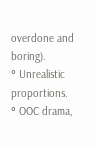overdone and boring).
° Unrealistic proportions.
° OOC drama,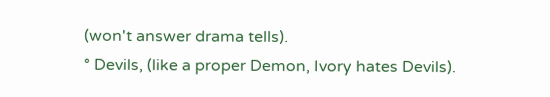(won't answer drama tells).
° Devils, (like a proper Demon, Ivory hates Devils).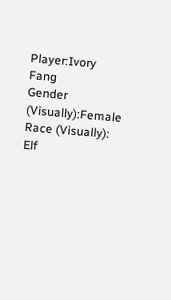Player:Ivory Fang
Gender (Visually):Female
Race (Visually): Elf